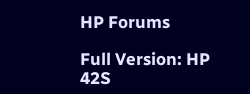HP Forums

Full Version: HP 42S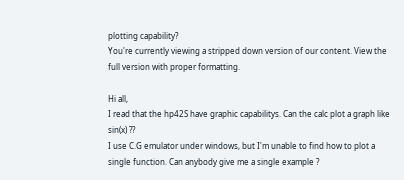plotting capability?
You're currently viewing a stripped down version of our content. View the full version with proper formatting.

Hi all,
I read that the hp42S have graphic capabilitys. Can the calc plot a graph like sin(x) ??
I use C.G emulator under windows, but I'm unable to find how to plot a single function. Can anybody give me a single example ?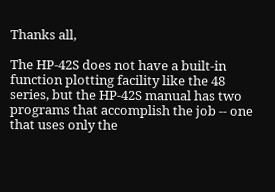Thanks all,

The HP-42S does not have a built-in function plotting facility like the 48 series, but the HP-42S manual has two programs that accomplish the job -- one that uses only the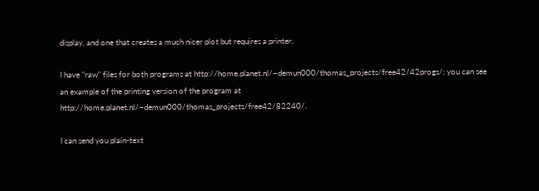display, and one that creates a much nicer plot but requires a printer.

I have "raw" files for both programs at http://home.planet.nl/~demun000/thomas_projects/free42/42progs/; you can see an example of the printing version of the program at http://home.planet.nl/~demun000/thomas_projects/free42/82240/.

I can send you plain-text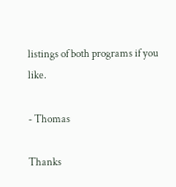listings of both programs if you like.

- Thomas

Thanks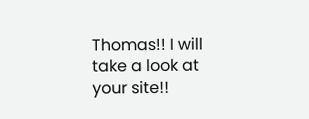Thomas!! I will take a look at your site!!